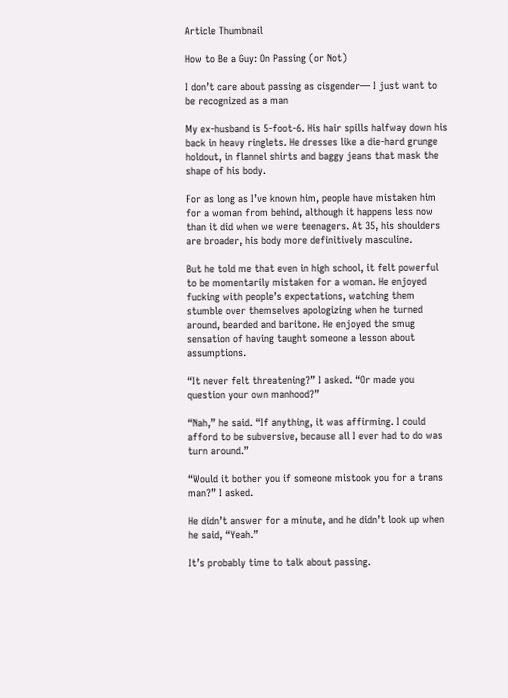Article Thumbnail

How to Be a Guy: On Passing (or Not)

I don’t care about passing as cisgender— I just want to be recognized as a man

My ex-husband is 5-foot-6. His hair spills halfway down his back in heavy ringlets. He dresses like a die-hard grunge holdout, in flannel shirts and baggy jeans that mask the shape of his body.

For as long as I’ve known him, people have mistaken him for a woman from behind, although it happens less now than it did when we were teenagers. At 35, his shoulders are broader, his body more definitively masculine.

But he told me that even in high school, it felt powerful to be momentarily mistaken for a woman. He enjoyed fucking with people’s expectations, watching them stumble over themselves apologizing when he turned around, bearded and baritone. He enjoyed the smug sensation of having taught someone a lesson about assumptions.

“It never felt threatening?” I asked. “Or made you question your own manhood?”

“Nah,” he said. “If anything, it was affirming. I could afford to be subversive, because all I ever had to do was turn around.”

“Would it bother you if someone mistook you for a trans man?” I asked.

He didn’t answer for a minute, and he didn’t look up when he said, “Yeah.”

It’s probably time to talk about passing.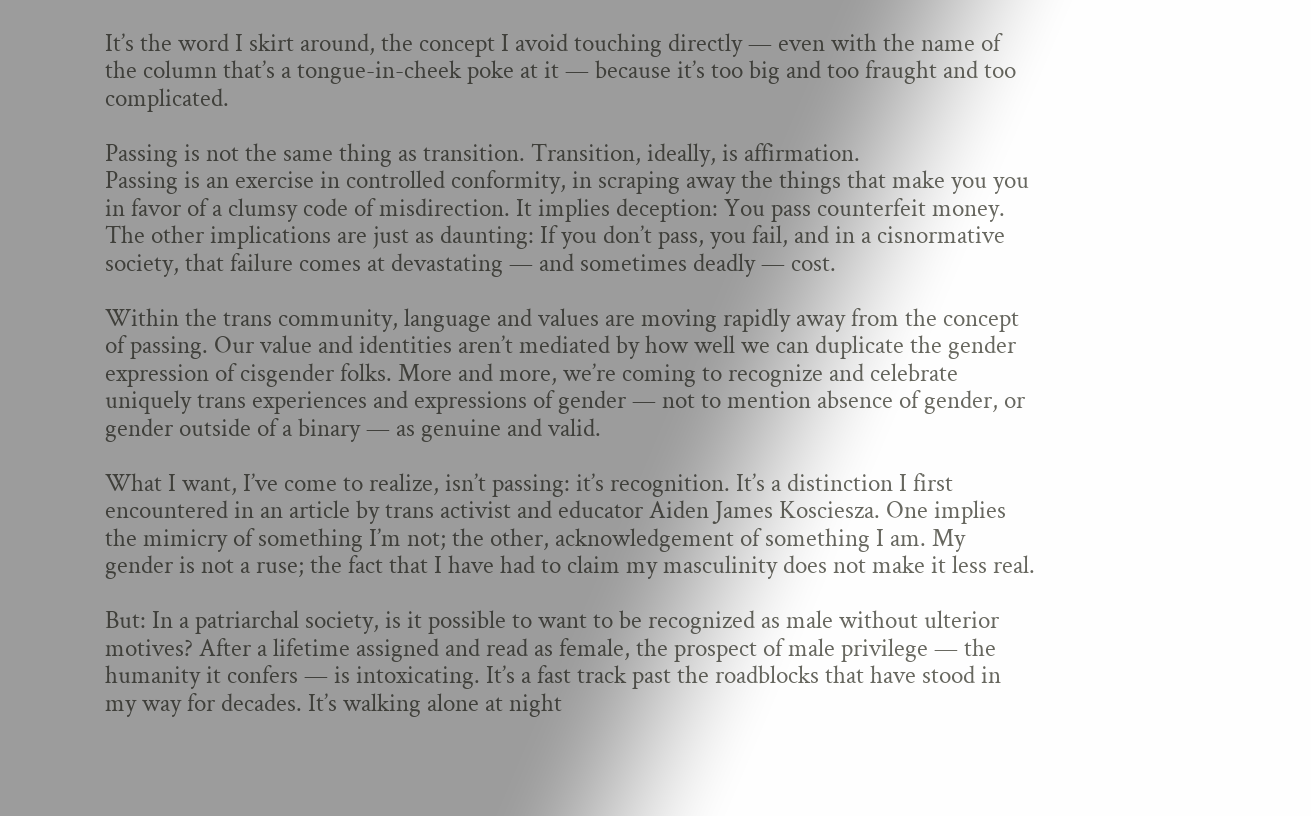It’s the word I skirt around, the concept I avoid touching directly — even with the name of the column that’s a tongue-in-cheek poke at it — because it’s too big and too fraught and too complicated.

Passing is not the same thing as transition. Transition, ideally, is affirmation.
Passing is an exercise in controlled conformity, in scraping away the things that make you you in favor of a clumsy code of misdirection. It implies deception: You pass counterfeit money. The other implications are just as daunting: If you don’t pass, you fail, and in a cisnormative society, that failure comes at devastating — and sometimes deadly — cost.

Within the trans community, language and values are moving rapidly away from the concept of passing. Our value and identities aren’t mediated by how well we can duplicate the gender expression of cisgender folks. More and more, we’re coming to recognize and celebrate uniquely trans experiences and expressions of gender — not to mention absence of gender, or gender outside of a binary — as genuine and valid.

What I want, I’ve come to realize, isn’t passing: it’s recognition. It’s a distinction I first encountered in an article by trans activist and educator Aiden James Kosciesza. One implies the mimicry of something I’m not; the other, acknowledgement of something I am. My gender is not a ruse; the fact that I have had to claim my masculinity does not make it less real.

But: In a patriarchal society, is it possible to want to be recognized as male without ulterior motives? After a lifetime assigned and read as female, the prospect of male privilege — the humanity it confers — is intoxicating. It’s a fast track past the roadblocks that have stood in my way for decades. It’s walking alone at night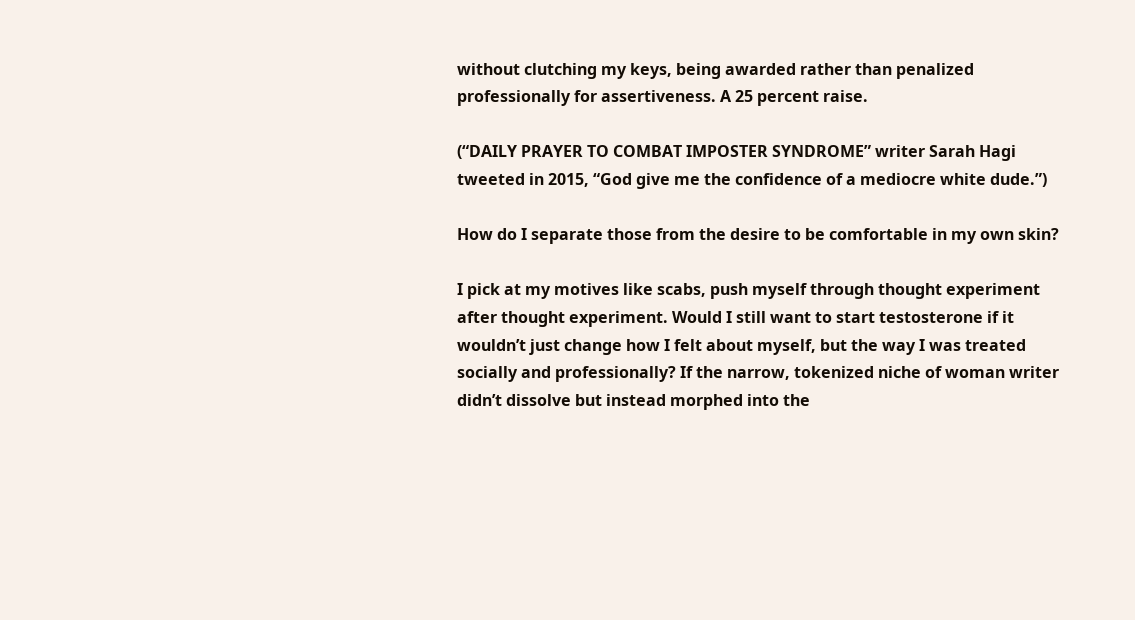without clutching my keys, being awarded rather than penalized professionally for assertiveness. A 25 percent raise.

(“DAILY PRAYER TO COMBAT IMPOSTER SYNDROME” writer Sarah Hagi tweeted in 2015, “God give me the confidence of a mediocre white dude.”)

How do I separate those from the desire to be comfortable in my own skin?

I pick at my motives like scabs, push myself through thought experiment after thought experiment. Would I still want to start testosterone if it wouldn’t just change how I felt about myself, but the way I was treated socially and professionally? If the narrow, tokenized niche of woman writer didn’t dissolve but instead morphed into the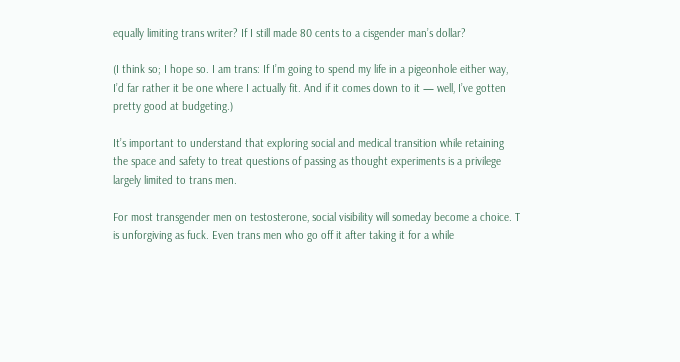equally limiting trans writer? If I still made 80 cents to a cisgender man’s dollar?

(I think so; I hope so. I am trans: If I’m going to spend my life in a pigeonhole either way, I’d far rather it be one where I actually fit. And if it comes down to it — well, I’ve gotten pretty good at budgeting.)

It’s important to understand that exploring social and medical transition while retaining the space and safety to treat questions of passing as thought experiments is a privilege largely limited to trans men.

For most transgender men on testosterone, social visibility will someday become a choice. T is unforgiving as fuck. Even trans men who go off it after taking it for a while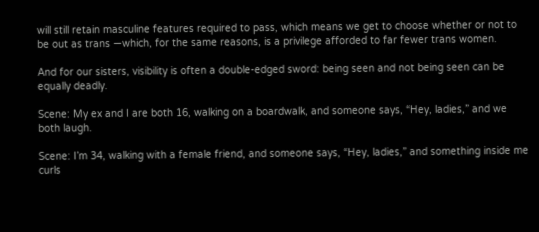will still retain masculine features required to pass, which means we get to choose whether or not to be out as trans —which, for the same reasons, is a privilege afforded to far fewer trans women.

And for our sisters, visibility is often a double-edged sword: being seen and not being seen can be equally deadly.

Scene: My ex and I are both 16, walking on a boardwalk, and someone says, “Hey, ladies,” and we both laugh.

Scene: I’m 34, walking with a female friend, and someone says, “Hey, ladies,” and something inside me curls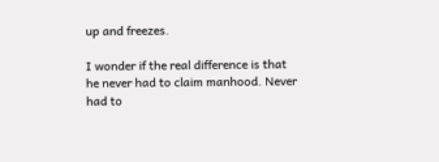up and freezes.

I wonder if the real difference is that he never had to claim manhood. Never had to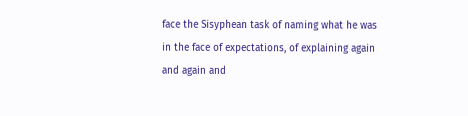face the Sisyphean task of naming what he was in the face of expectations, of explaining again and again and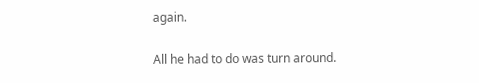again.

All he had to do was turn around.